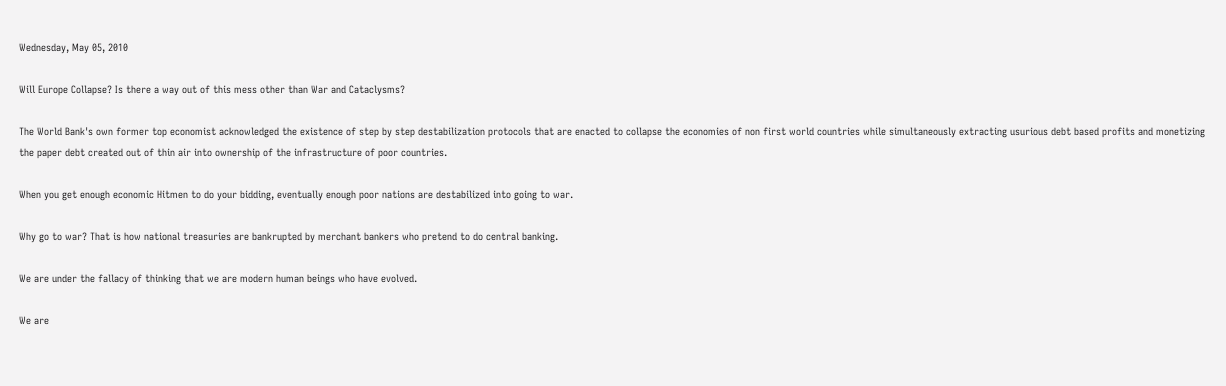Wednesday, May 05, 2010

Will Europe Collapse? Is there a way out of this mess other than War and Cataclysms?

The World Bank's own former top economist acknowledged the existence of step by step destabilization protocols that are enacted to collapse the economies of non first world countries while simultaneously extracting usurious debt based profits and monetizing the paper debt created out of thin air into ownership of the infrastructure of poor countries.

When you get enough economic Hitmen to do your bidding, eventually enough poor nations are destabilized into going to war.

Why go to war? That is how national treasuries are bankrupted by merchant bankers who pretend to do central banking.

We are under the fallacy of thinking that we are modern human beings who have evolved.

We are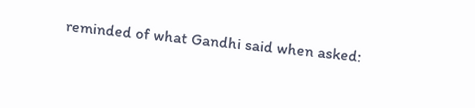reminded of what Gandhi said when asked: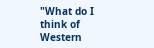"What do I think of Western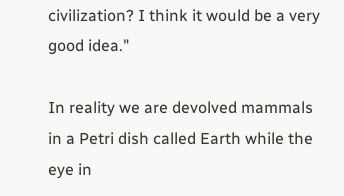civilization? I think it would be a very good idea."

In reality we are devolved mammals in a Petri dish called Earth while the eye in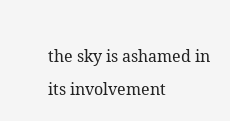the sky is ashamed in its involvement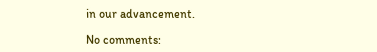in our advancement.

No comments: